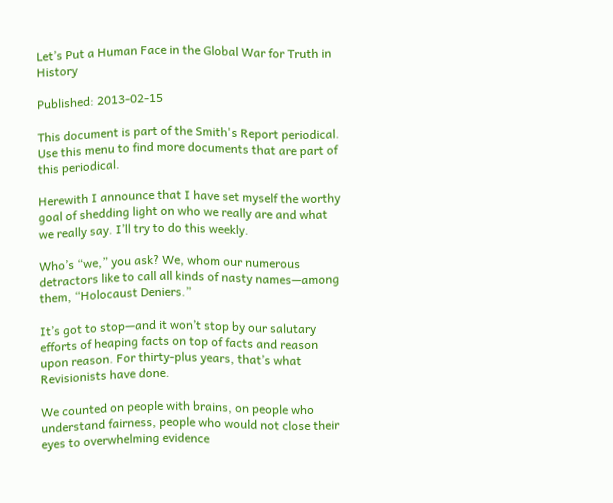Let’s Put a Human Face in the Global War for Truth in History

Published: 2013-02-15

This document is part of the Smith's Report periodical.
Use this menu to find more documents that are part of this periodical.

Herewith I announce that I have set myself the worthy goal of shedding light on who we really are and what we really say. I’ll try to do this weekly.

Who’s “we,” you ask? We, whom our numerous detractors like to call all kinds of nasty names—among them, “Holocaust Deniers.”

It’s got to stop—and it won’t stop by our salutary efforts of heaping facts on top of facts and reason upon reason. For thirty-plus years, that’s what Revisionists have done.

We counted on people with brains, on people who understand fairness, people who would not close their eyes to overwhelming evidence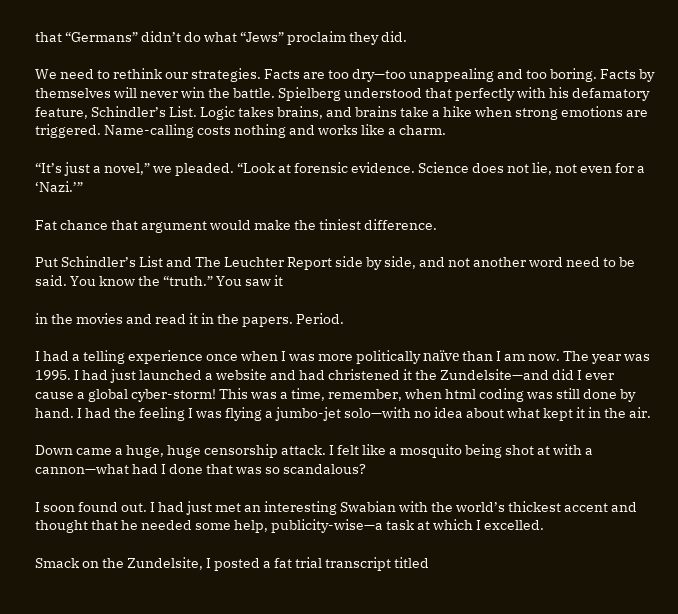that “Germans” didn’t do what “Jews” proclaim they did.

We need to rethink our strategies. Facts are too dry—too unappealing and too boring. Facts by themselves will never win the battle. Spielberg understood that perfectly with his defamatory feature, Schindler’s List. Logic takes brains, and brains take a hike when strong emotions are triggered. Name-calling costs nothing and works like a charm.

“It’s just a novel,” we pleaded. “Look at forensic evidence. Science does not lie, not even for a ‘Nazi.’”

Fat chance that argument would make the tiniest difference.

Put Schindler’s List and The Leuchter Report side by side, and not another word need to be said. You know the “truth.” You saw it

in the movies and read it in the papers. Period.

I had a telling experience once when I was more politically naïve than I am now. The year was 1995. I had just launched a website and had christened it the Zundelsite—and did I ever cause a global cyber-storm! This was a time, remember, when html coding was still done by hand. I had the feeling I was flying a jumbo-jet solo—with no idea about what kept it in the air.

Down came a huge, huge censorship attack. I felt like a mosquito being shot at with a cannon—what had I done that was so scandalous?

I soon found out. I had just met an interesting Swabian with the world’s thickest accent and thought that he needed some help, publicity-wise—a task at which I excelled.

Smack on the Zundelsite, I posted a fat trial transcript titled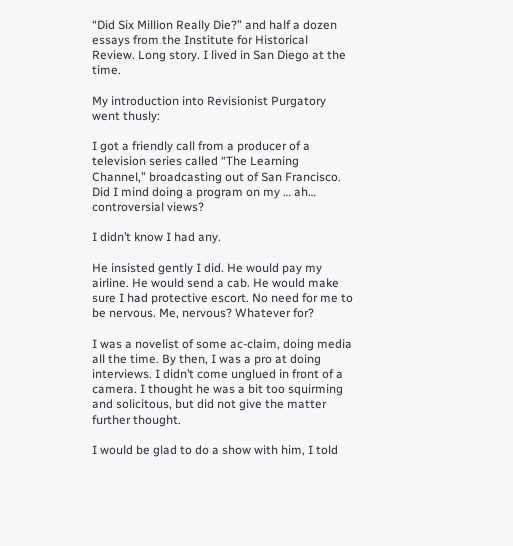“Did Six Million Really Die?” and half a dozen essays from the Institute for Historical Review. Long story. I lived in San Diego at the time.

My introduction into Revisionist Purgatory went thusly:

I got a friendly call from a producer of a television series called “The Learning Channel,” broadcasting out of San Francisco. Did I mind doing a program on my … ah… controversial views?

I didn’t know I had any.

He insisted gently I did. He would pay my airline. He would send a cab. He would make sure I had protective escort. No need for me to be nervous. Me, nervous? Whatever for?

I was a novelist of some ac-claim, doing media all the time. By then, I was a pro at doing interviews. I didn’t come unglued in front of a camera. I thought he was a bit too squirming and solicitous, but did not give the matter further thought.

I would be glad to do a show with him, I told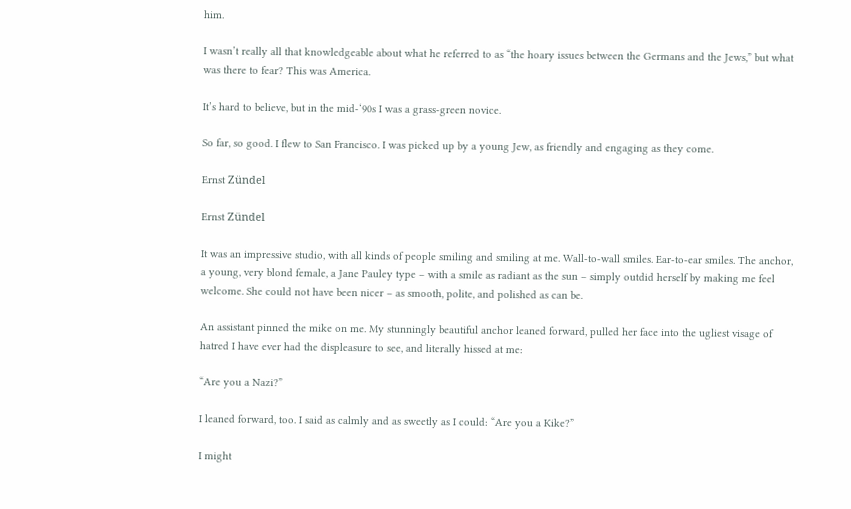him.

I wasn’t really all that knowledgeable about what he referred to as “the hoary issues between the Germans and the Jews,” but what was there to fear? This was America.

It’s hard to believe, but in the mid-‘90s I was a grass-green novice.

So far, so good. I flew to San Francisco. I was picked up by a young Jew, as friendly and engaging as they come.

Ernst Zündel

Ernst Zündel

It was an impressive studio, with all kinds of people smiling and smiling at me. Wall-to-wall smiles. Ear-to-ear smiles. The anchor, a young, very blond female, a Jane Pauley type – with a smile as radiant as the sun – simply outdid herself by making me feel welcome. She could not have been nicer – as smooth, polite, and polished as can be.

An assistant pinned the mike on me. My stunningly beautiful anchor leaned forward, pulled her face into the ugliest visage of hatred I have ever had the displeasure to see, and literally hissed at me:

“Are you a Nazi?”

I leaned forward, too. I said as calmly and as sweetly as I could: “Are you a Kike?”

I might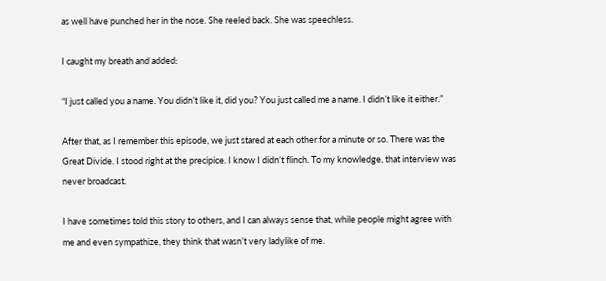as well have punched her in the nose. She reeled back. She was speechless.

I caught my breath and added:

“I just called you a name. You didn’t like it, did you? You just called me a name. I didn’t like it either.”

After that, as I remember this episode, we just stared at each other for a minute or so. There was the Great Divide. I stood right at the precipice. I know I didn’t flinch. To my knowledge, that interview was never broadcast.

I have sometimes told this story to others, and I can always sense that, while people might agree with me and even sympathize, they think that wasn’t very ladylike of me.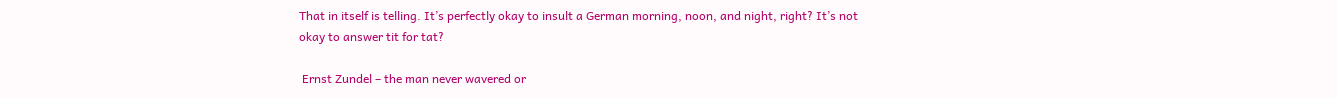That in itself is telling. It’s perfectly okay to insult a German morning, noon, and night, right? It’s not okay to answer tit for tat?

 Ernst Zundel – the man never wavered or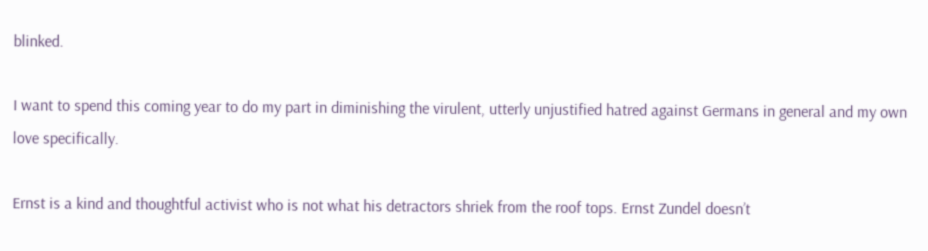blinked.

I want to spend this coming year to do my part in diminishing the virulent, utterly unjustified hatred against Germans in general and my own love specifically.

Ernst is a kind and thoughtful activist who is not what his detractors shriek from the roof tops. Ernst Zundel doesn’t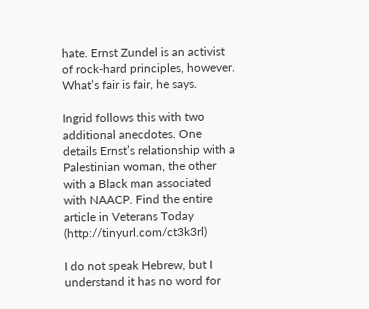hate. Ernst Zundel is an activist of rock-hard principles, however. What’s fair is fair, he says.

Ingrid follows this with two additional anecdotes. One details Ernst’s relationship with a Palestinian woman, the other with a Black man associated with NAACP. Find the entire article in Veterans Today (http://tinyurl.com/ct3k3rl)

I do not speak Hebrew, but I understand it has no word for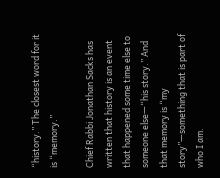“history.” The closest word for it is “memory.”

Chief Rabbi Jonathan Sacks has written that history is an event that happened some time else to someone else—“his story.” And that memory is “my story”—something that is part of who I am.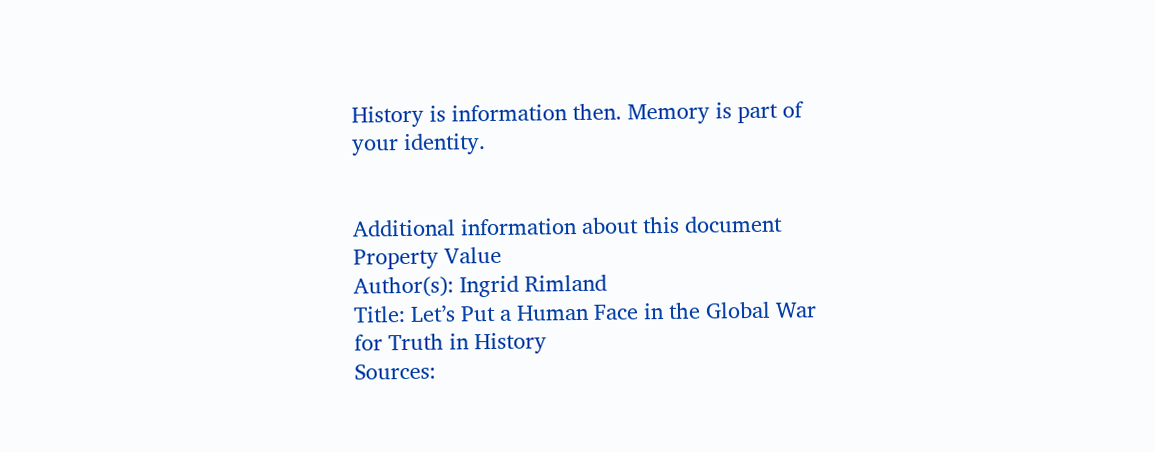History is information then. Memory is part of your identity.


Additional information about this document
Property Value
Author(s): Ingrid Rimland
Title: Let’s Put a Human Face in the Global War for Truth in History
Sources: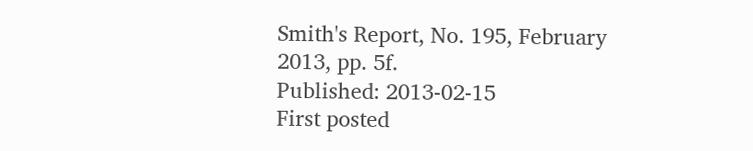Smith's Report, No. 195, February 2013, pp. 5f.
Published: 2013-02-15
First posted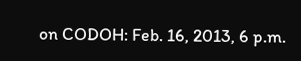on CODOH: Feb. 16, 2013, 6 p.m.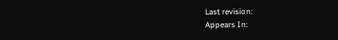Last revision:
Appears In: